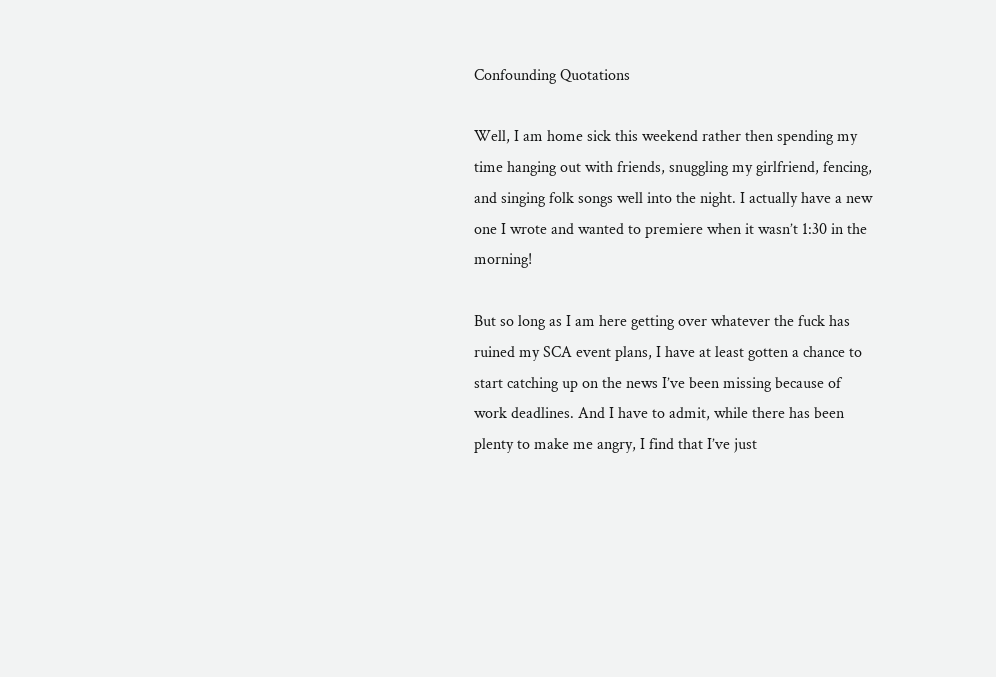Confounding Quotations

Well, I am home sick this weekend rather then spending my time hanging out with friends, snuggling my girlfriend, fencing, and singing folk songs well into the night. I actually have a new one I wrote and wanted to premiere when it wasn’t 1:30 in the morning!

But so long as I am here getting over whatever the fuck has ruined my SCA event plans, I have at least gotten a chance to start catching up on the news I’ve been missing because of work deadlines. And I have to admit, while there has been plenty to make me angry, I find that I’ve just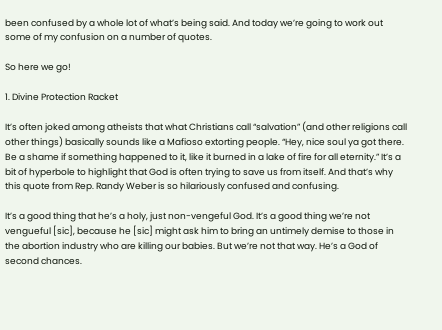been confused by a whole lot of what’s being said. And today we’re going to work out some of my confusion on a number of quotes.

So here we go!

1. Divine Protection Racket

It’s often joked among atheists that what Christians call “salvation” (and other religions call other things) basically sounds like a Mafioso extorting people. “Hey, nice soul ya got there. Be a shame if something happened to it, like it burned in a lake of fire for all eternity.” It’s a bit of hyperbole to highlight that God is often trying to save us from itself. And that’s why this quote from Rep. Randy Weber is so hilariously confused and confusing.

It’s a good thing that he’s a holy, just non-vengeful God. It’s a good thing we’re not vengueful [sic], because he [sic] might ask him to bring an untimely demise to those in the abortion industry who are killing our babies. But we’re not that way. He’s a God of second chances.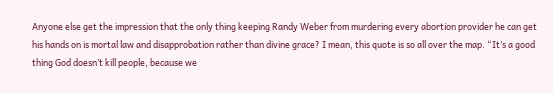Anyone else get the impression that the only thing keeping Randy Weber from murdering every abortion provider he can get his hands on is mortal law and disapprobation rather than divine grace? I mean, this quote is so all over the map. “It’s a good thing God doesn’t kill people, because we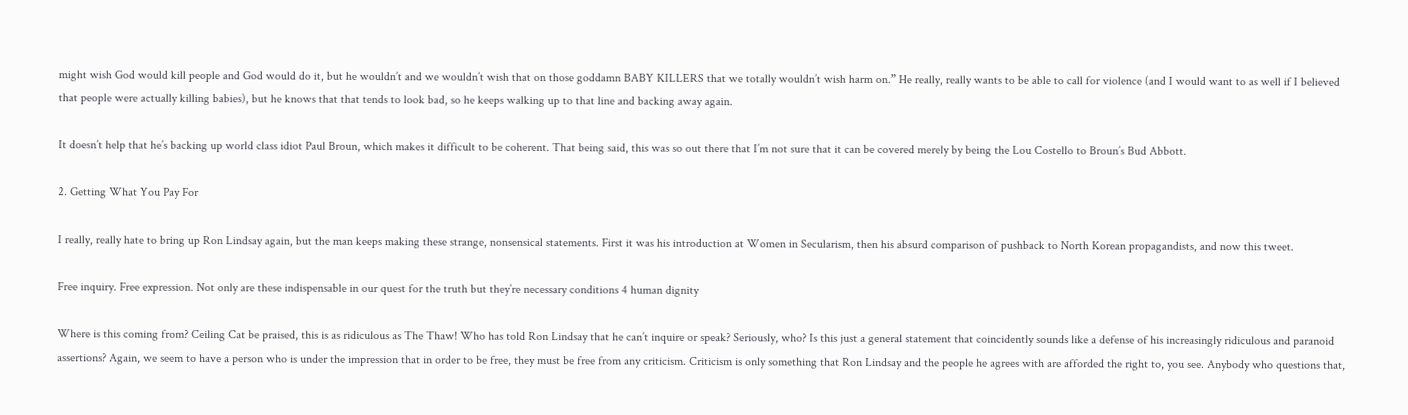might wish God would kill people and God would do it, but he wouldn’t and we wouldn’t wish that on those goddamn BABY KILLERS that we totally wouldn’t wish harm on.” He really, really wants to be able to call for violence (and I would want to as well if I believed that people were actually killing babies), but he knows that that tends to look bad, so he keeps walking up to that line and backing away again.

It doesn’t help that he’s backing up world class idiot Paul Broun, which makes it difficult to be coherent. That being said, this was so out there that I’m not sure that it can be covered merely by being the Lou Costello to Broun’s Bud Abbott.

2. Getting What You Pay For

I really, really hate to bring up Ron Lindsay again, but the man keeps making these strange, nonsensical statements. First it was his introduction at Women in Secularism, then his absurd comparison of pushback to North Korean propagandists, and now this tweet.

Free inquiry. Free expression. Not only are these indispensable in our quest for the truth but they’re necessary conditions 4 human dignity

Where is this coming from? Ceiling Cat be praised, this is as ridiculous as The Thaw! Who has told Ron Lindsay that he can’t inquire or speak? Seriously, who? Is this just a general statement that coincidently sounds like a defense of his increasingly ridiculous and paranoid assertions? Again, we seem to have a person who is under the impression that in order to be free, they must be free from any criticism. Criticism is only something that Ron Lindsay and the people he agrees with are afforded the right to, you see. Anybody who questions that,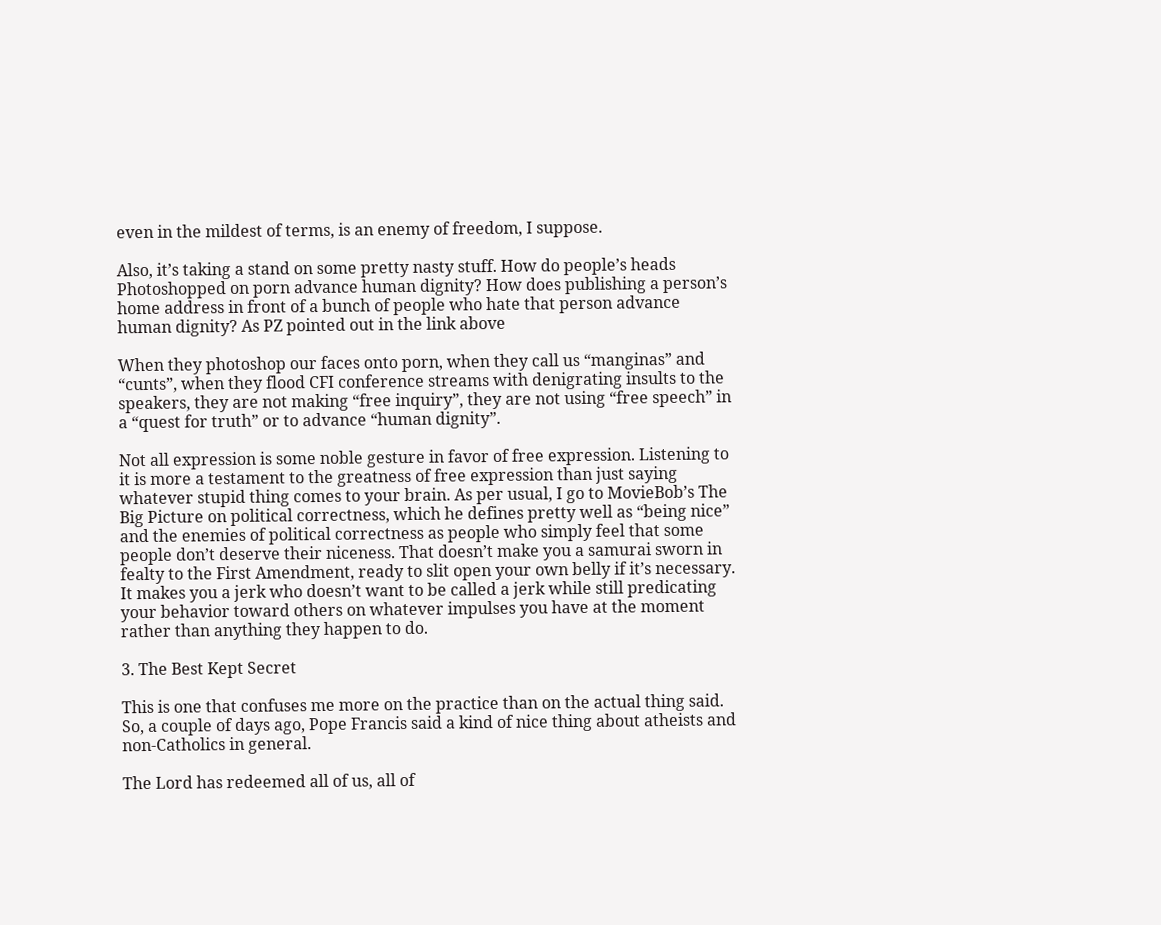even in the mildest of terms, is an enemy of freedom, I suppose.

Also, it’s taking a stand on some pretty nasty stuff. How do people’s heads Photoshopped on porn advance human dignity? How does publishing a person’s home address in front of a bunch of people who hate that person advance human dignity? As PZ pointed out in the link above

When they photoshop our faces onto porn, when they call us “manginas” and “cunts”, when they flood CFI conference streams with denigrating insults to the speakers, they are not making “free inquiry”, they are not using “free speech” in a “quest for truth” or to advance “human dignity”.

Not all expression is some noble gesture in favor of free expression. Listening to it is more a testament to the greatness of free expression than just saying whatever stupid thing comes to your brain. As per usual, I go to MovieBob’s The Big Picture on political correctness, which he defines pretty well as “being nice” and the enemies of political correctness as people who simply feel that some people don’t deserve their niceness. That doesn’t make you a samurai sworn in fealty to the First Amendment, ready to slit open your own belly if it’s necessary. It makes you a jerk who doesn’t want to be called a jerk while still predicating your behavior toward others on whatever impulses you have at the moment rather than anything they happen to do.

3. The Best Kept Secret

This is one that confuses me more on the practice than on the actual thing said. So, a couple of days ago, Pope Francis said a kind of nice thing about atheists and non-Catholics in general.

The Lord has redeemed all of us, all of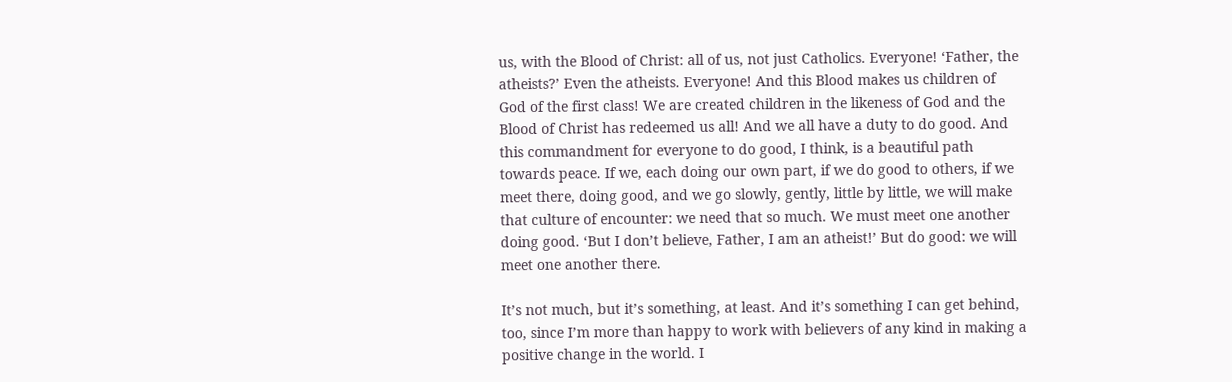us, with the Blood of Christ: all of us, not just Catholics. Everyone! ‘Father, the atheists?’ Even the atheists. Everyone! And this Blood makes us children of God of the first class! We are created children in the likeness of God and the Blood of Christ has redeemed us all! And we all have a duty to do good. And this commandment for everyone to do good, I think, is a beautiful path towards peace. If we, each doing our own part, if we do good to others, if we meet there, doing good, and we go slowly, gently, little by little, we will make that culture of encounter: we need that so much. We must meet one another doing good. ‘But I don’t believe, Father, I am an atheist!’ But do good: we will meet one another there.

It’s not much, but it’s something, at least. And it’s something I can get behind, too, since I’m more than happy to work with believers of any kind in making a positive change in the world. I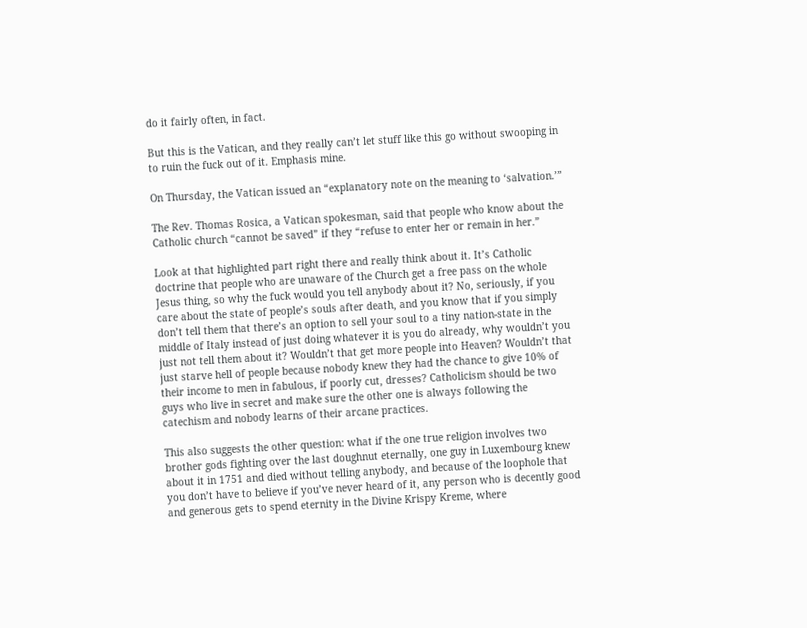do it fairly often, in fact.

But this is the Vatican, and they really can’t let stuff like this go without swooping in to ruin the fuck out of it. Emphasis mine.

On Thursday, the Vatican issued an “explanatory note on the meaning to ‘salvation.’”

The Rev. Thomas Rosica, a Vatican spokesman, said that people who know about the Catholic church “cannot be saved” if they “refuse to enter her or remain in her.”

Look at that highlighted part right there and really think about it. It’s Catholic doctrine that people who are unaware of the Church get a free pass on the whole Jesus thing, so why the fuck would you tell anybody about it? No, seriously, if you care about the state of people’s souls after death, and you know that if you simply don’t tell them that there’s an option to sell your soul to a tiny nation-state in the middle of Italy instead of just doing whatever it is you do already, why wouldn’t you just not tell them about it? Wouldn’t that get more people into Heaven? Wouldn’t that just starve hell of people because nobody knew they had the chance to give 10% of their income to men in fabulous, if poorly cut, dresses? Catholicism should be two guys who live in secret and make sure the other one is always following the catechism and nobody learns of their arcane practices.

This also suggests the other question: what if the one true religion involves two brother gods fighting over the last doughnut eternally, one guy in Luxembourg knew about it in 1751 and died without telling anybody, and because of the loophole that you don’t have to believe if you’ve never heard of it, any person who is decently good and generous gets to spend eternity in the Divine Krispy Kreme, where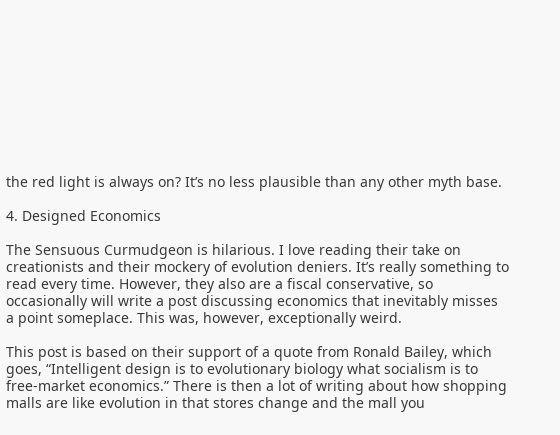the red light is always on? It’s no less plausible than any other myth base.

4. Designed Economics

The Sensuous Curmudgeon is hilarious. I love reading their take on creationists and their mockery of evolution deniers. It’s really something to read every time. However, they also are a fiscal conservative, so occasionally will write a post discussing economics that inevitably misses a point someplace. This was, however, exceptionally weird.

This post is based on their support of a quote from Ronald Bailey, which goes, “Intelligent design is to evolutionary biology what socialism is to free-market economics.” There is then a lot of writing about how shopping malls are like evolution in that stores change and the mall you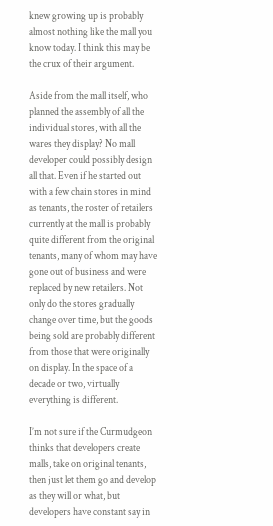knew growing up is probably almost nothing like the mall you know today. I think this may be the crux of their argument.

Aside from the mall itself, who planned the assembly of all the individual stores, with all the wares they display? No mall developer could possibly design all that. Even if he started out with a few chain stores in mind as tenants, the roster of retailers currently at the mall is probably quite different from the original tenants, many of whom may have gone out of business and were replaced by new retailers. Not only do the stores gradually change over time, but the goods being sold are probably different from those that were originally on display. In the space of a decade or two, virtually everything is different.

I’m not sure if the Curmudgeon thinks that developers create malls, take on original tenants, then just let them go and develop as they will or what, but developers have constant say in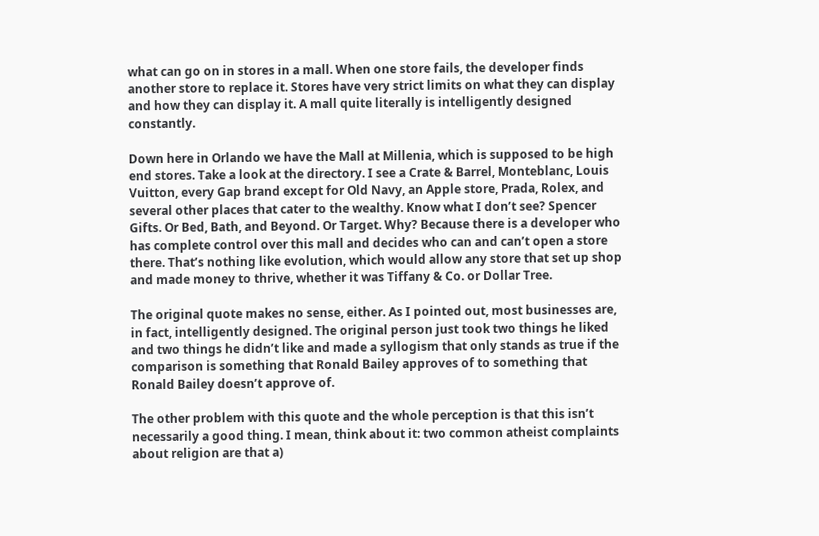what can go on in stores in a mall. When one store fails, the developer finds another store to replace it. Stores have very strict limits on what they can display and how they can display it. A mall quite literally is intelligently designed constantly.

Down here in Orlando we have the Mall at Millenia, which is supposed to be high end stores. Take a look at the directory. I see a Crate & Barrel, Monteblanc, Louis Vuitton, every Gap brand except for Old Navy, an Apple store, Prada, Rolex, and several other places that cater to the wealthy. Know what I don’t see? Spencer Gifts. Or Bed, Bath, and Beyond. Or Target. Why? Because there is a developer who has complete control over this mall and decides who can and can’t open a store there. That’s nothing like evolution, which would allow any store that set up shop and made money to thrive, whether it was Tiffany & Co. or Dollar Tree.

The original quote makes no sense, either. As I pointed out, most businesses are, in fact, intelligently designed. The original person just took two things he liked and two things he didn’t like and made a syllogism that only stands as true if the comparison is something that Ronald Bailey approves of to something that Ronald Bailey doesn’t approve of.

The other problem with this quote and the whole perception is that this isn’t necessarily a good thing. I mean, think about it: two common atheist complaints about religion are that a)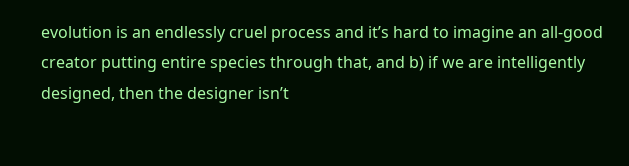evolution is an endlessly cruel process and it’s hard to imagine an all-good creator putting entire species through that, and b) if we are intelligently designed, then the designer isn’t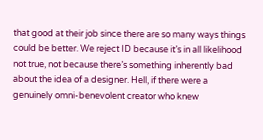that good at their job since there are so many ways things could be better. We reject ID because it’s in all likelihood not true, not because there’s something inherently bad about the idea of a designer. Hell, if there were a genuinely omni-benevolent creator who knew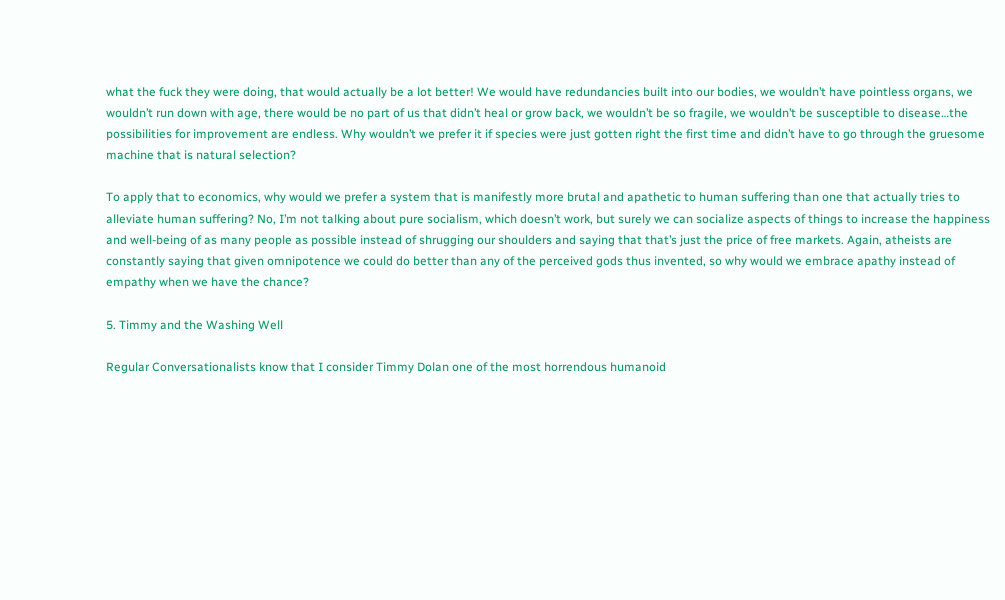what the fuck they were doing, that would actually be a lot better! We would have redundancies built into our bodies, we wouldn’t have pointless organs, we wouldn’t run down with age, there would be no part of us that didn’t heal or grow back, we wouldn’t be so fragile, we wouldn’t be susceptible to disease…the possibilities for improvement are endless. Why wouldn’t we prefer it if species were just gotten right the first time and didn’t have to go through the gruesome machine that is natural selection?

To apply that to economics, why would we prefer a system that is manifestly more brutal and apathetic to human suffering than one that actually tries to alleviate human suffering? No, I’m not talking about pure socialism, which doesn’t work, but surely we can socialize aspects of things to increase the happiness and well-being of as many people as possible instead of shrugging our shoulders and saying that that’s just the price of free markets. Again, atheists are constantly saying that given omnipotence we could do better than any of the perceived gods thus invented, so why would we embrace apathy instead of empathy when we have the chance?

5. Timmy and the Washing Well

Regular Conversationalists know that I consider Timmy Dolan one of the most horrendous humanoid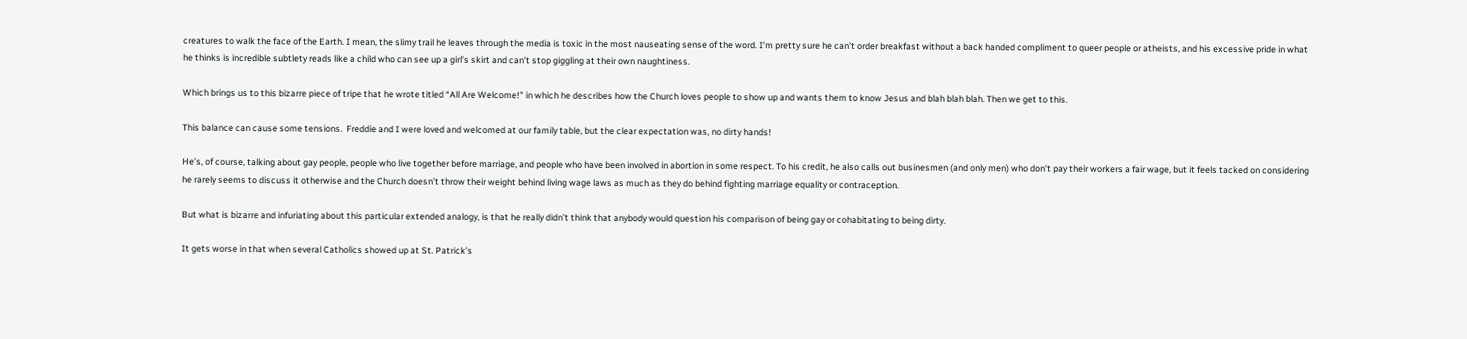creatures to walk the face of the Earth. I mean, the slimy trail he leaves through the media is toxic in the most nauseating sense of the word. I’m pretty sure he can’t order breakfast without a back handed compliment to queer people or atheists, and his excessive pride in what he thinks is incredible subtlety reads like a child who can see up a girl’s skirt and can’t stop giggling at their own naughtiness.

Which brings us to this bizarre piece of tripe that he wrote titled “All Are Welcome!” in which he describes how the Church loves people to show up and wants them to know Jesus and blah blah blah. Then we get to this.

This balance can cause some tensions.  Freddie and I were loved and welcomed at our family table, but the clear expectation was, no dirty hands!

He’s, of course, talking about gay people, people who live together before marriage, and people who have been involved in abortion in some respect. To his credit, he also calls out businesmen (and only men) who don’t pay their workers a fair wage, but it feels tacked on considering he rarely seems to discuss it otherwise and the Church doesn’t throw their weight behind living wage laws as much as they do behind fighting marriage equality or contraception.

But what is bizarre and infuriating about this particular extended analogy, is that he really didn’t think that anybody would question his comparison of being gay or cohabitating to being dirty.

It gets worse in that when several Catholics showed up at St. Patrick’s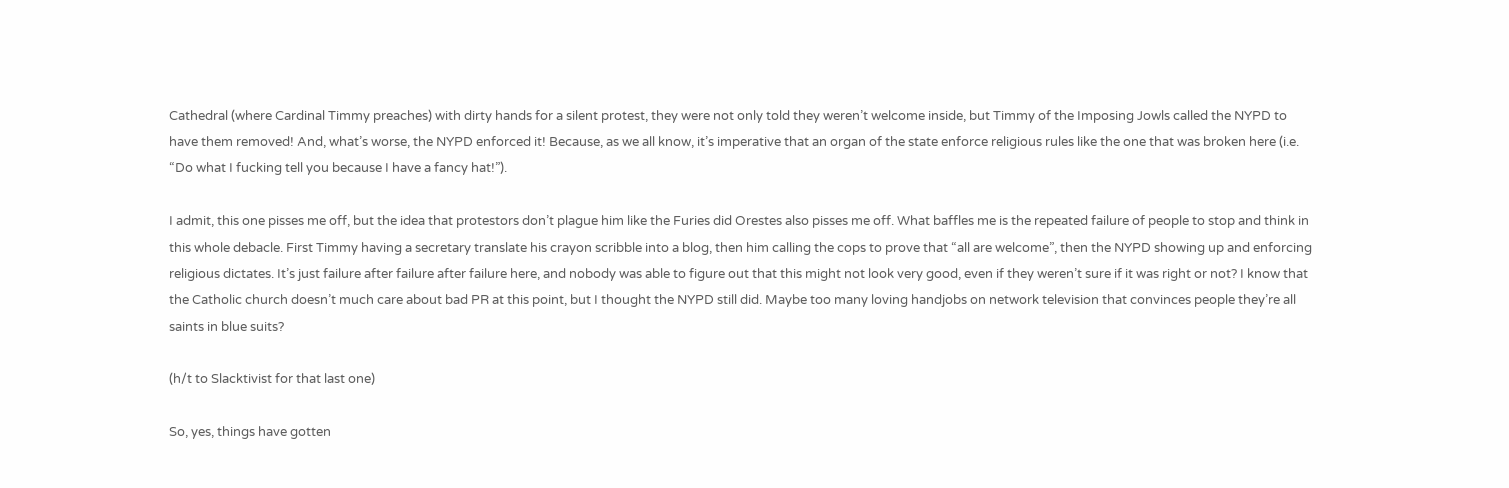Cathedral (where Cardinal Timmy preaches) with dirty hands for a silent protest, they were not only told they weren’t welcome inside, but Timmy of the Imposing Jowls called the NYPD to have them removed! And, what’s worse, the NYPD enforced it! Because, as we all know, it’s imperative that an organ of the state enforce religious rules like the one that was broken here (i.e. “Do what I fucking tell you because I have a fancy hat!”).

I admit, this one pisses me off, but the idea that protestors don’t plague him like the Furies did Orestes also pisses me off. What baffles me is the repeated failure of people to stop and think in this whole debacle. First Timmy having a secretary translate his crayon scribble into a blog, then him calling the cops to prove that “all are welcome”, then the NYPD showing up and enforcing religious dictates. It’s just failure after failure after failure here, and nobody was able to figure out that this might not look very good, even if they weren’t sure if it was right or not? I know that the Catholic church doesn’t much care about bad PR at this point, but I thought the NYPD still did. Maybe too many loving handjobs on network television that convinces people they’re all saints in blue suits?

(h/t to Slacktivist for that last one)

So, yes, things have gotten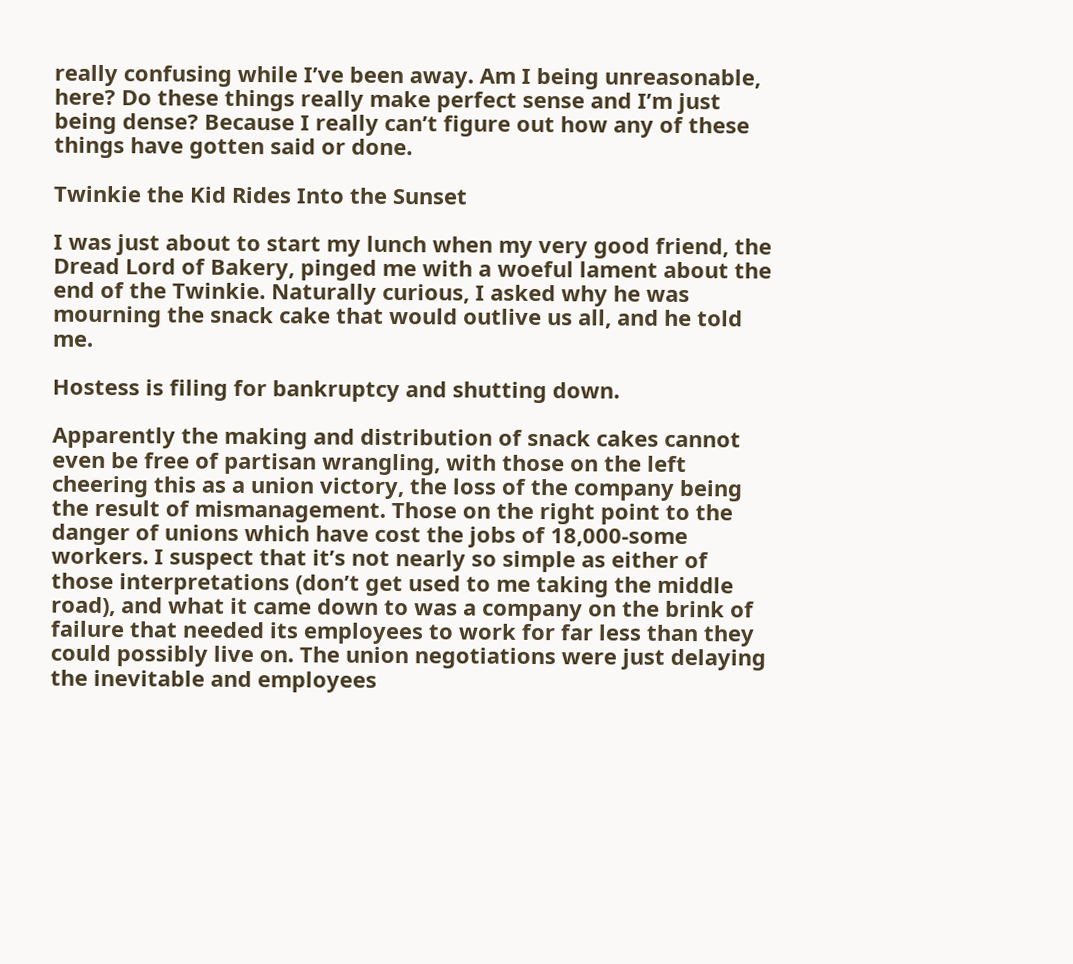really confusing while I’ve been away. Am I being unreasonable, here? Do these things really make perfect sense and I’m just being dense? Because I really can’t figure out how any of these things have gotten said or done.

Twinkie the Kid Rides Into the Sunset

I was just about to start my lunch when my very good friend, the Dread Lord of Bakery, pinged me with a woeful lament about the end of the Twinkie. Naturally curious, I asked why he was mourning the snack cake that would outlive us all, and he told me.

Hostess is filing for bankruptcy and shutting down.

Apparently the making and distribution of snack cakes cannot even be free of partisan wrangling, with those on the left cheering this as a union victory, the loss of the company being the result of mismanagement. Those on the right point to the danger of unions which have cost the jobs of 18,000-some workers. I suspect that it’s not nearly so simple as either of those interpretations (don’t get used to me taking the middle road), and what it came down to was a company on the brink of failure that needed its employees to work for far less than they could possibly live on. The union negotiations were just delaying the inevitable and employees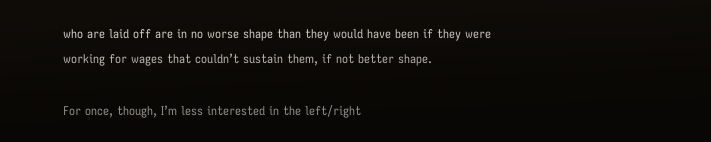who are laid off are in no worse shape than they would have been if they were working for wages that couldn’t sustain them, if not better shape.

For once, though, I’m less interested in the left/right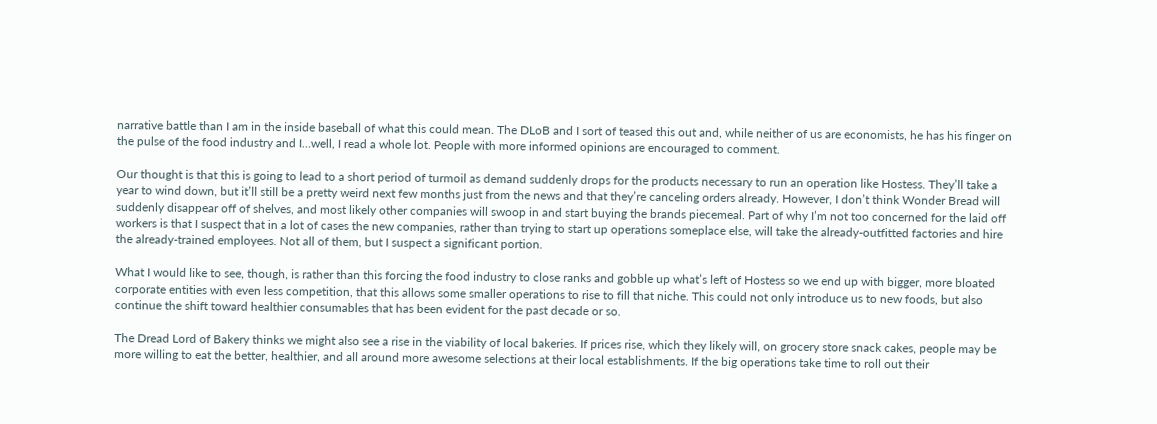narrative battle than I am in the inside baseball of what this could mean. The DLoB and I sort of teased this out and, while neither of us are economists, he has his finger on the pulse of the food industry and I…well, I read a whole lot. People with more informed opinions are encouraged to comment.

Our thought is that this is going to lead to a short period of turmoil as demand suddenly drops for the products necessary to run an operation like Hostess. They’ll take a year to wind down, but it’ll still be a pretty weird next few months just from the news and that they’re canceling orders already. However, I don’t think Wonder Bread will suddenly disappear off of shelves, and most likely other companies will swoop in and start buying the brands piecemeal. Part of why I’m not too concerned for the laid off workers is that I suspect that in a lot of cases the new companies, rather than trying to start up operations someplace else, will take the already-outfitted factories and hire the already-trained employees. Not all of them, but I suspect a significant portion.

What I would like to see, though, is rather than this forcing the food industry to close ranks and gobble up what’s left of Hostess so we end up with bigger, more bloated corporate entities with even less competition, that this allows some smaller operations to rise to fill that niche. This could not only introduce us to new foods, but also continue the shift toward healthier consumables that has been evident for the past decade or so.

The Dread Lord of Bakery thinks we might also see a rise in the viability of local bakeries. If prices rise, which they likely will, on grocery store snack cakes, people may be more willing to eat the better, healthier, and all around more awesome selections at their local establishments. If the big operations take time to roll out their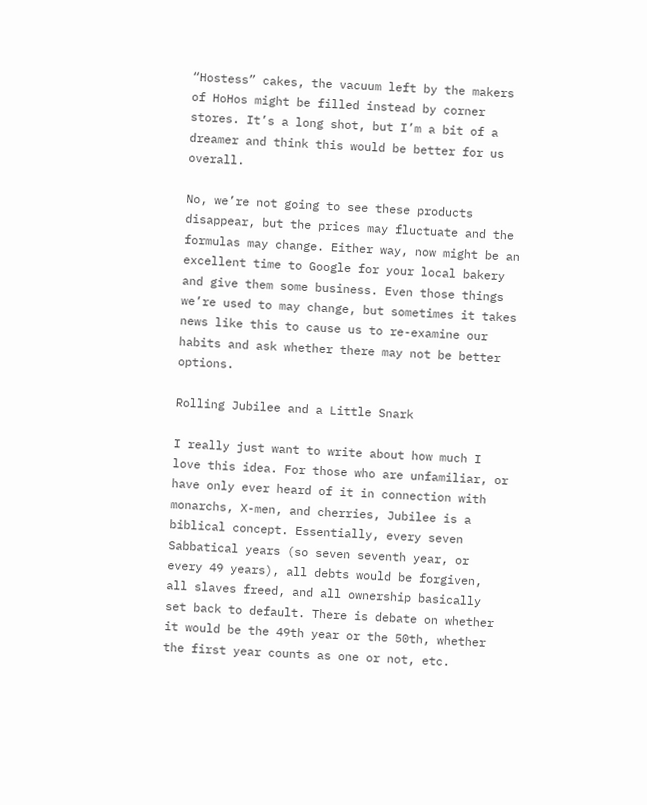“Hostess” cakes, the vacuum left by the makers of HoHos might be filled instead by corner stores. It’s a long shot, but I’m a bit of a dreamer and think this would be better for us overall.

No, we’re not going to see these products disappear, but the prices may fluctuate and the formulas may change. Either way, now might be an excellent time to Google for your local bakery and give them some business. Even those things we’re used to may change, but sometimes it takes news like this to cause us to re-examine our habits and ask whether there may not be better options.

Rolling Jubilee and a Little Snark

I really just want to write about how much I love this idea. For those who are unfamiliar, or have only ever heard of it in connection with monarchs, X-men, and cherries, Jubilee is a biblical concept. Essentially, every seven Sabbatical years (so seven seventh year, or every 49 years), all debts would be forgiven, all slaves freed, and all ownership basically set back to default. There is debate on whether it would be the 49th year or the 50th, whether the first year counts as one or not, etc.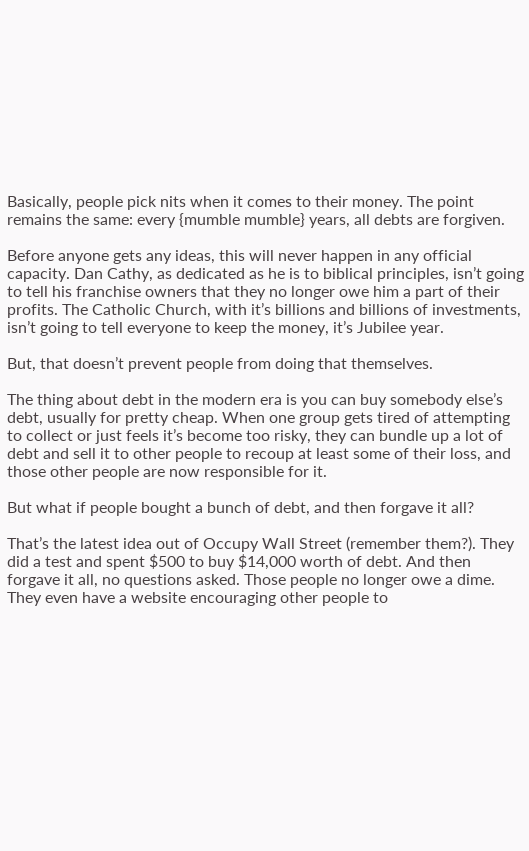Basically, people pick nits when it comes to their money. The point remains the same: every {mumble mumble} years, all debts are forgiven.

Before anyone gets any ideas, this will never happen in any official capacity. Dan Cathy, as dedicated as he is to biblical principles, isn’t going to tell his franchise owners that they no longer owe him a part of their profits. The Catholic Church, with it’s billions and billions of investments, isn’t going to tell everyone to keep the money, it’s Jubilee year.

But, that doesn’t prevent people from doing that themselves.

The thing about debt in the modern era is you can buy somebody else’s debt, usually for pretty cheap. When one group gets tired of attempting to collect or just feels it’s become too risky, they can bundle up a lot of debt and sell it to other people to recoup at least some of their loss, and those other people are now responsible for it.

But what if people bought a bunch of debt, and then forgave it all?

That’s the latest idea out of Occupy Wall Street (remember them?). They did a test and spent $500 to buy $14,000 worth of debt. And then forgave it all, no questions asked. Those people no longer owe a dime. They even have a website encouraging other people to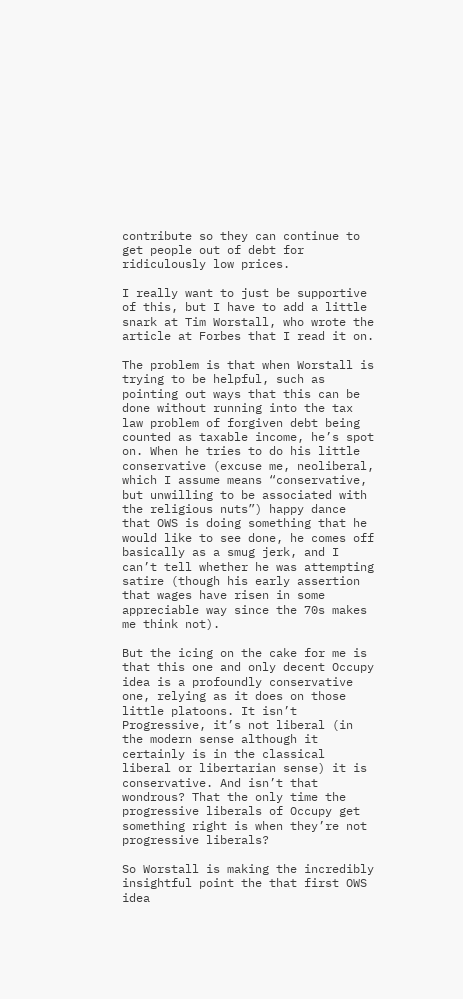contribute so they can continue to get people out of debt for ridiculously low prices.

I really want to just be supportive of this, but I have to add a little snark at Tim Worstall, who wrote the article at Forbes that I read it on.

The problem is that when Worstall is trying to be helpful, such as pointing out ways that this can be done without running into the tax law problem of forgiven debt being counted as taxable income, he’s spot on. When he tries to do his little conservative (excuse me, neoliberal, which I assume means “conservative, but unwilling to be associated with the religious nuts”) happy dance that OWS is doing something that he would like to see done, he comes off basically as a smug jerk, and I can’t tell whether he was attempting satire (though his early assertion that wages have risen in some appreciable way since the 70s makes me think not).

But the icing on the cake for me is that this one and only decent Occupy idea is a profoundly conservative one, relying as it does on those little platoons. It isn’t Progressive, it’s not liberal (in the modern sense although it certainly is in the classical liberal or libertarian sense) it is conservative. And isn’t that wondrous? That the only time the progressive liberals of Occupy get something right is when they’re not progressive liberals?

So Worstall is making the incredibly insightful point the that first OWS idea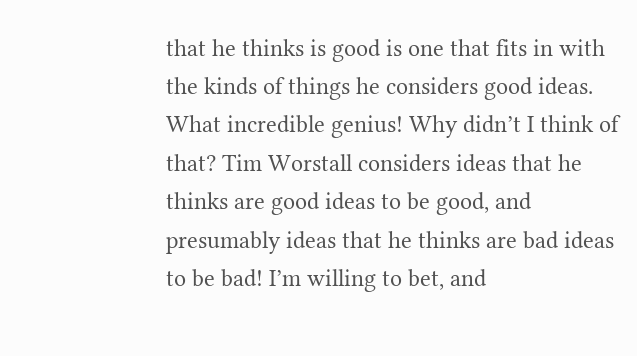that he thinks is good is one that fits in with the kinds of things he considers good ideas. What incredible genius! Why didn’t I think of that? Tim Worstall considers ideas that he thinks are good ideas to be good, and presumably ideas that he thinks are bad ideas to be bad! I’m willing to bet, and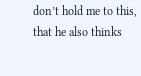don’t hold me to this, that he also thinks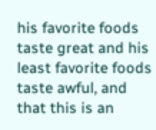his favorite foods taste great and his least favorite foods taste awful, and that this is an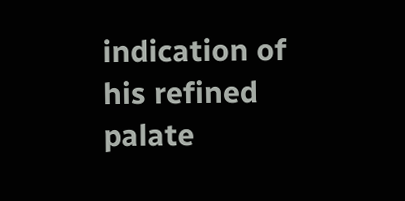indication of his refined palate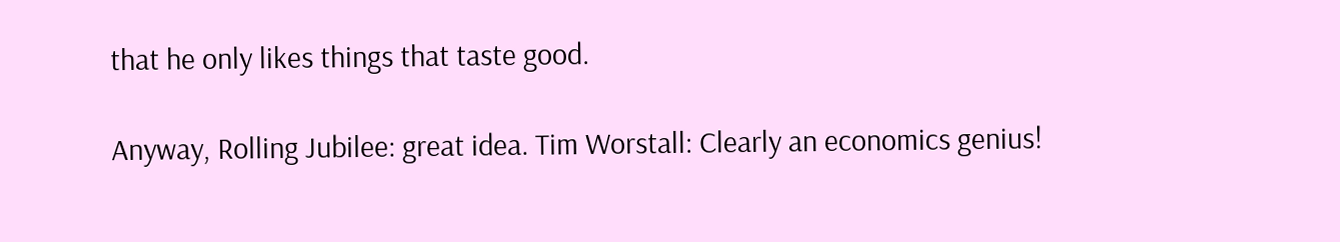that he only likes things that taste good.

Anyway, Rolling Jubilee: great idea. Tim Worstall: Clearly an economics genius!